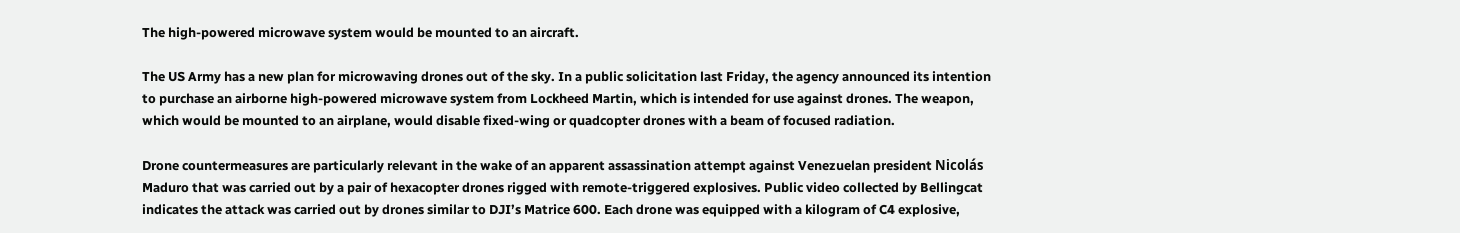The high-powered microwave system would be mounted to an aircraft.

The US Army has a new plan for microwaving drones out of the sky. In a public solicitation last Friday, the agency announced its intention to purchase an airborne high-powered microwave system from Lockheed Martin, which is intended for use against drones. The weapon, which would be mounted to an airplane, would disable fixed-wing or quadcopter drones with a beam of focused radiation.

Drone countermeasures are particularly relevant in the wake of an apparent assassination attempt against Venezuelan president Nicolás Maduro that was carried out by a pair of hexacopter drones rigged with remote-triggered explosives. Public video collected by Bellingcat indicates the attack was carried out by drones similar to DJI’s Matrice 600. Each drone was equipped with a kilogram of C4 explosive,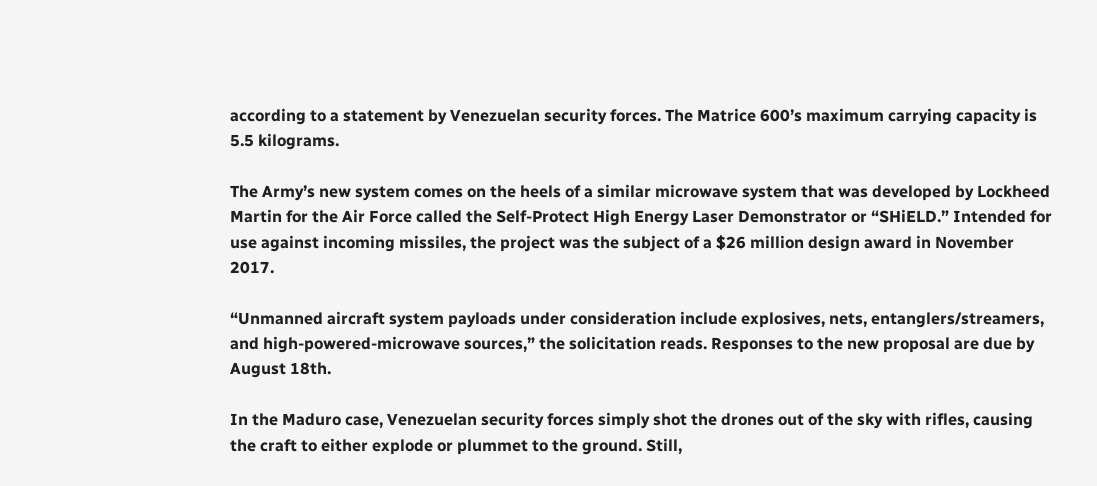according to a statement by Venezuelan security forces. The Matrice 600’s maximum carrying capacity is 5.5 kilograms.

The Army’s new system comes on the heels of a similar microwave system that was developed by Lockheed Martin for the Air Force called the Self-Protect High Energy Laser Demonstrator or “SHiELD.” Intended for use against incoming missiles, the project was the subject of a $26 million design award in November 2017.

“Unmanned aircraft system payloads under consideration include explosives, nets, entanglers/streamers, and high-powered-microwave sources,” the solicitation reads. Responses to the new proposal are due by August 18th.

In the Maduro case, Venezuelan security forces simply shot the drones out of the sky with rifles, causing the craft to either explode or plummet to the ground. Still,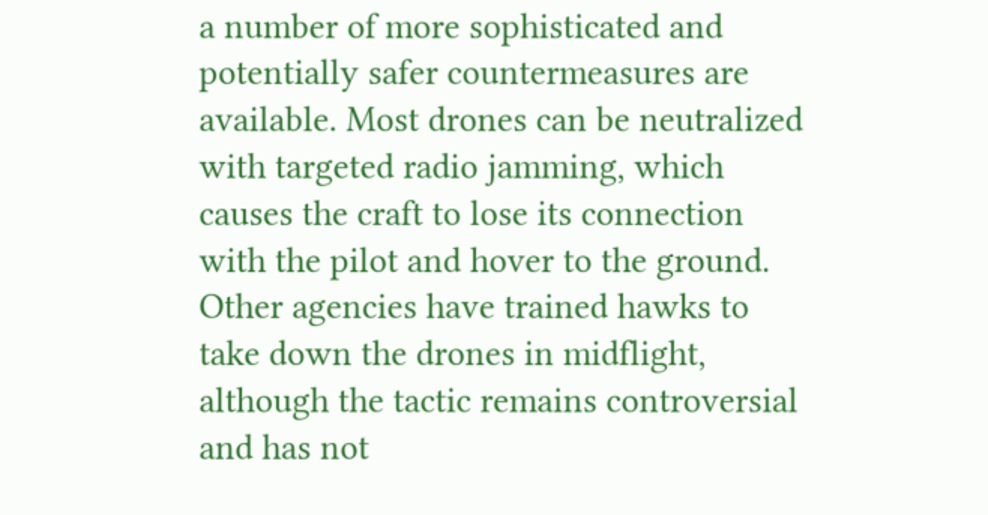a number of more sophisticated and potentially safer countermeasures are available. Most drones can be neutralized with targeted radio jamming, which causes the craft to lose its connection with the pilot and hover to the ground. Other agencies have trained hawks to take down the drones in midflight, although the tactic remains controversial and has not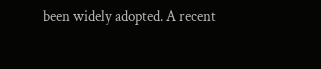been widely adopted. A recent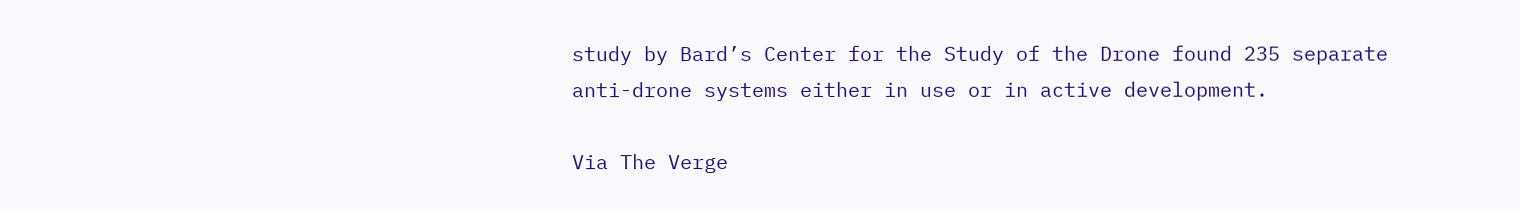study by Bard’s Center for the Study of the Drone found 235 separate anti-drone systems either in use or in active development.

Via The Verge